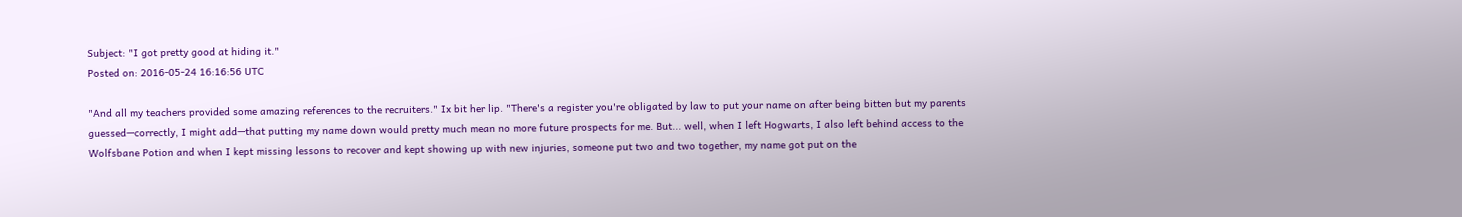Subject: "I got pretty good at hiding it."
Posted on: 2016-05-24 16:16:56 UTC

"And all my teachers provided some amazing references to the recruiters." Ix bit her lip. "There's a register you're obligated by law to put your name on after being bitten but my parents guessed—correctly, I might add—that putting my name down would pretty much mean no more future prospects for me. But... well, when I left Hogwarts, I also left behind access to the Wolfsbane Potion and when I kept missing lessons to recover and kept showing up with new injuries, someone put two and two together, my name got put on the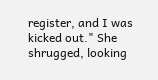register, and I was kicked out." She shrugged, looking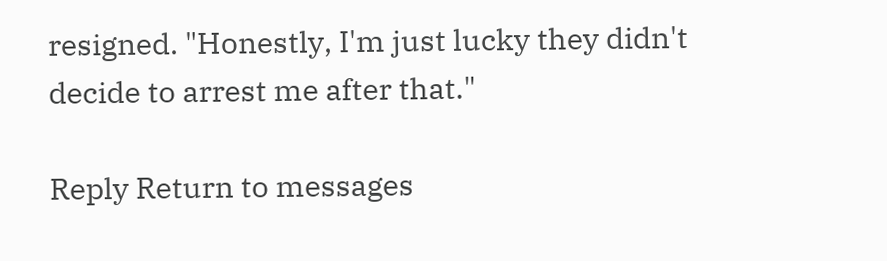resigned. "Honestly, I'm just lucky they didn't decide to arrest me after that."

Reply Return to messages